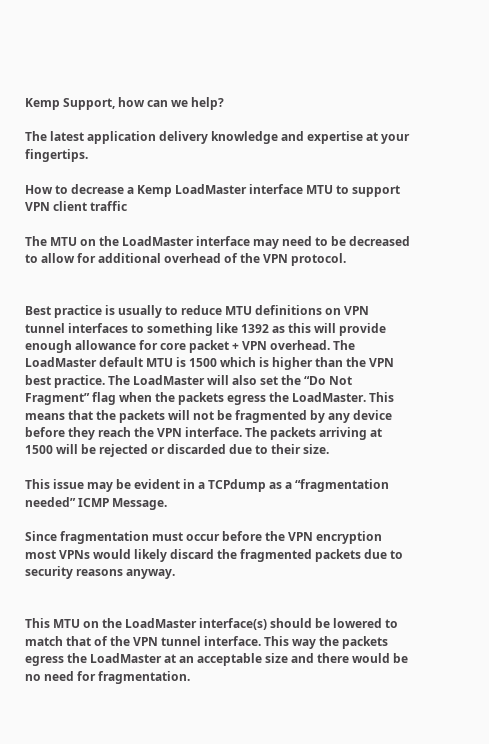Kemp Support, how can we help?

The latest application delivery knowledge and expertise at your fingertips.

How to decrease a Kemp LoadMaster interface MTU to support VPN client traffic

The MTU on the LoadMaster interface may need to be decreased to allow for additional overhead of the VPN protocol.


Best practice is usually to reduce MTU definitions on VPN tunnel interfaces to something like 1392 as this will provide enough allowance for core packet + VPN overhead. The LoadMaster default MTU is 1500 which is higher than the VPN best practice. The LoadMaster will also set the “Do Not Fragment” flag when the packets egress the LoadMaster. This means that the packets will not be fragmented by any device before they reach the VPN interface. The packets arriving at 1500 will be rejected or discarded due to their size.

This issue may be evident in a TCPdump as a “fragmentation needed” ICMP Message.

Since fragmentation must occur before the VPN encryption most VPNs would likely discard the fragmented packets due to security reasons anyway.


This MTU on the LoadMaster interface(s) should be lowered to match that of the VPN tunnel interface. This way the packets egress the LoadMaster at an acceptable size and there would be no need for fragmentation.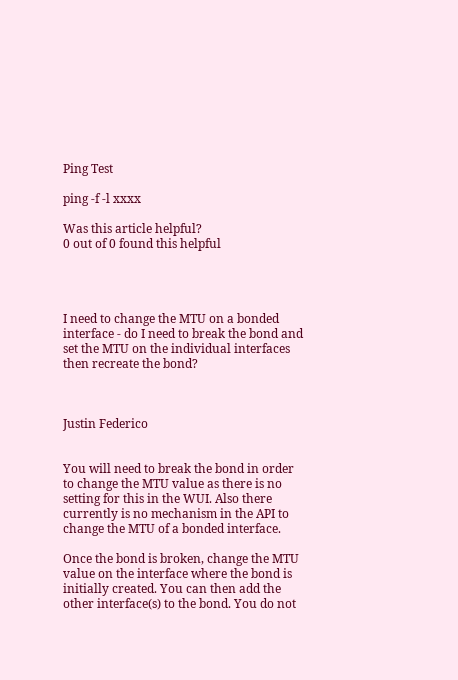Ping Test

ping -f -l xxxx

Was this article helpful?
0 out of 0 found this helpful




I need to change the MTU on a bonded interface - do I need to break the bond and set the MTU on the individual interfaces then recreate the bond?



Justin Federico


You will need to break the bond in order to change the MTU value as there is no setting for this in the WUI. Also there currently is no mechanism in the API to change the MTU of a bonded interface.

Once the bond is broken, change the MTU value on the interface where the bond is initially created. You can then add the other interface(s) to the bond. You do not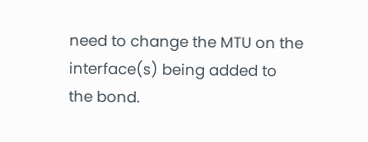need to change the MTU on the interface(s) being added to the bond.